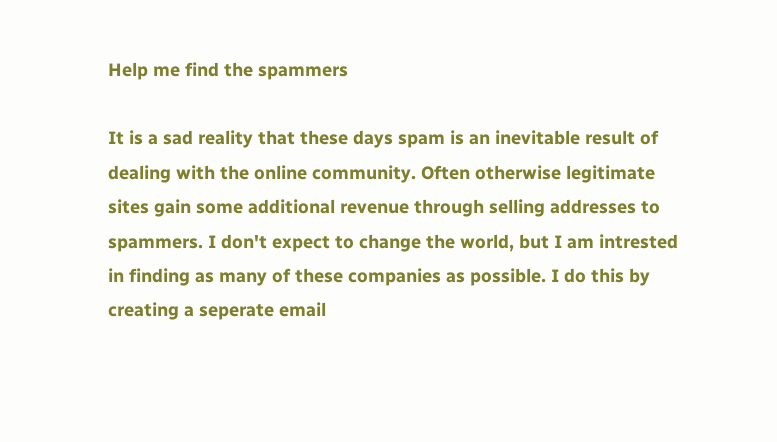Help me find the spammers

It is a sad reality that these days spam is an inevitable result of dealing with the online community. Often otherwise legitimate sites gain some additional revenue through selling addresses to spammers. I don't expect to change the world, but I am intrested in finding as many of these companies as possible. I do this by creating a seperate email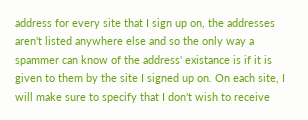address for every site that I sign up on, the addresses aren't listed anywhere else and so the only way a spammer can know of the address' existance is if it is given to them by the site I signed up on. On each site, I will make sure to specify that I don't wish to receive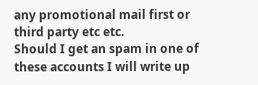any promotional mail first or third party etc etc.
Should I get an spam in one of these accounts I will write up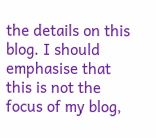the details on this blog. I should emphasise that this is not the focus of my blog,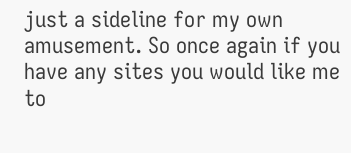just a sideline for my own amusement. So once again if you have any sites you would like me to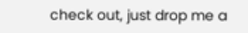check out, just drop me a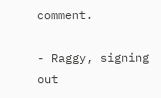comment.

- Raggy, signing out